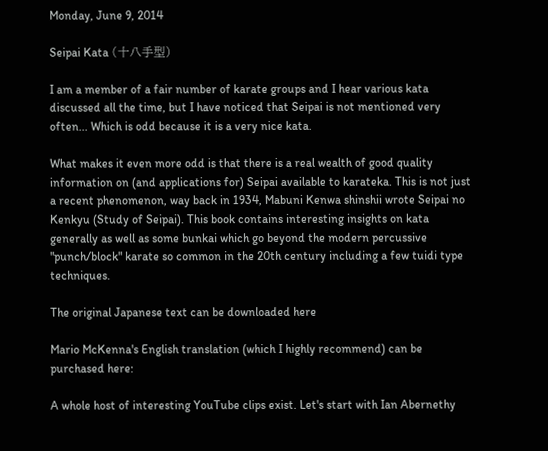Monday, June 9, 2014

Seipai Kata (十八手型)

I am a member of a fair number of karate groups and I hear various kata discussed all the time, but I have noticed that Seipai is not mentioned very often... Which is odd because it is a very nice kata.

What makes it even more odd is that there is a real wealth of good quality information on (and applications for) Seipai available to karateka. This is not just a recent phenomenon, way back in 1934, Mabuni Kenwa shinshii wrote Seipai no Kenkyu (Study of Seipai). This book contains interesting insights on kata generally as well as some bunkai which go beyond the modern percussive "punch/block" karate so common in the 20th century including a few tuidi type techniques.

The original Japanese text can be downloaded here

Mario McKenna's English translation (which I highly recommend) can be purchased here:

A whole host of interesting YouTube clips exist. Let's start with Ian Abernethy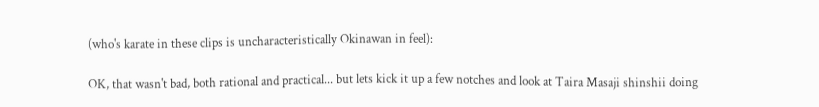(who's karate in these clips is uncharacteristically Okinawan in feel):

OK, that wasn't bad, both rational and practical... but lets kick it up a few notches and look at Taira Masaji shinshii doing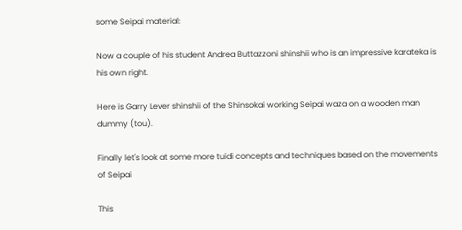some Seipai material:

Now a couple of his student Andrea Buttazzoni shinshii who is an impressive karateka is his own right.

Here is Garry Lever shinshii of the Shinsokai working Seipai waza on a wooden man dummy (tou).

Finally let's look at some more tuidi concepts and techniques based on the movements of Seipai

This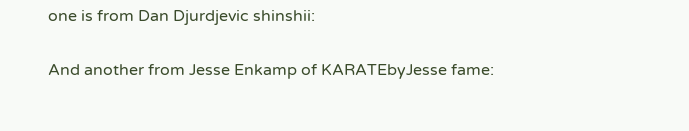one is from Dan Djurdjevic shinshii:

And another from Jesse Enkamp of KARATEbyJesse fame: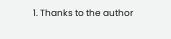1. Thanks to the author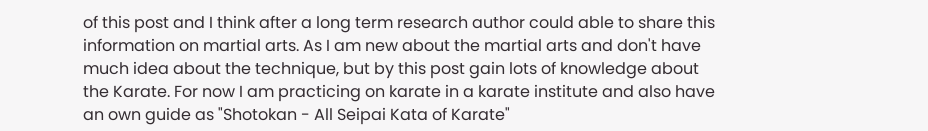of this post and I think after a long term research author could able to share this information on martial arts. As I am new about the martial arts and don't have much idea about the technique, but by this post gain lots of knowledge about the Karate. For now I am practicing on karate in a karate institute and also have an own guide as "Shotokan - All Seipai Kata of Karate"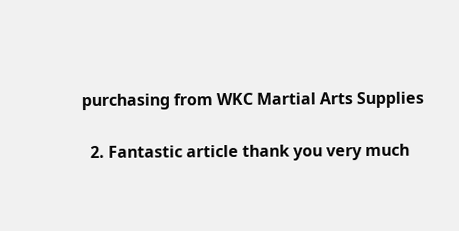purchasing from WKC Martial Arts Supplies

  2. Fantastic article thank you very much